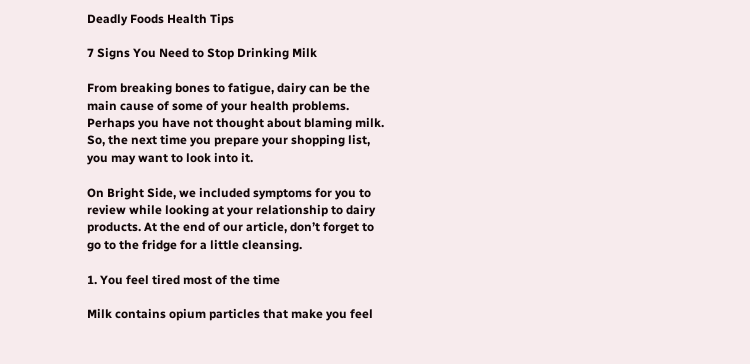Deadly Foods Health Tips

7 Signs You Need to Stop Drinking Milk

From breaking bones to fatigue, dairy can be the main cause of some of your health problems. Perhaps you have not thought about blaming milk. So, the next time you prepare your shopping list, you may want to look into it.

On Bright Side, we included symptoms for you to review while looking at your relationship to dairy products. At the end of our article, don’t forget to go to the fridge for a little cleansing.

1. You feel tired most of the time

Milk contains opium particles that make you feel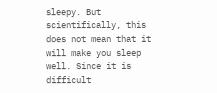sleepy. But scientifically, this does not mean that it will make you sleep well. Since it is difficult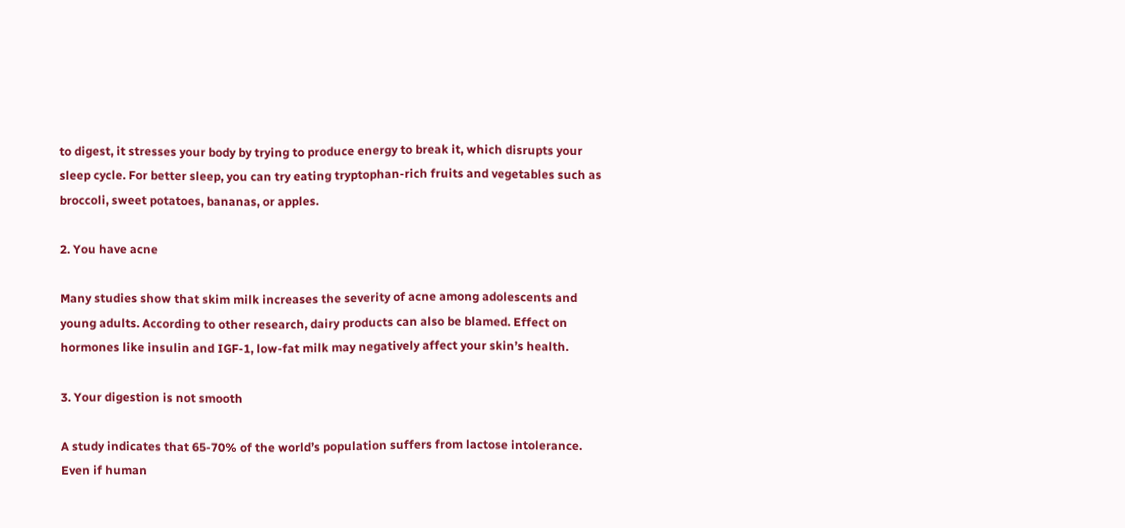to digest, it stresses your body by trying to produce energy to break it, which disrupts your sleep cycle. For better sleep, you can try eating tryptophan-rich fruits and vegetables such as broccoli, sweet potatoes, bananas, or apples.

2. You have acne

Many studies show that skim milk increases the severity of acne among adolescents and young adults. According to other research, dairy products can also be blamed. Effect on hormones like insulin and IGF-1, low-fat milk may negatively affect your skin’s health.

3. Your digestion is not smooth

A study indicates that 65-70% of the world’s population suffers from lactose intolerance. Even if human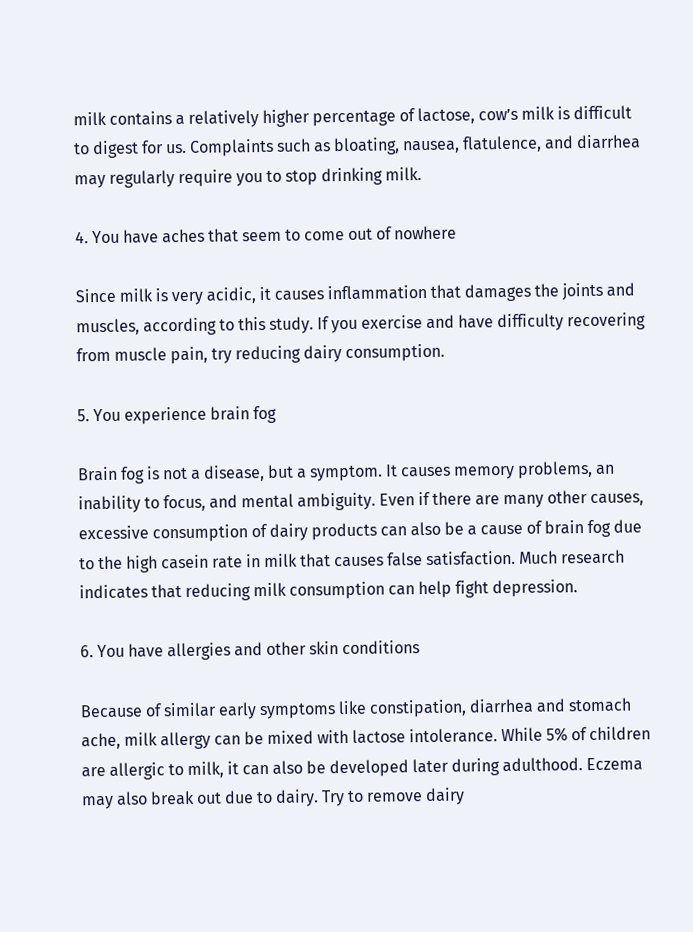milk contains a relatively higher percentage of lactose, cow’s milk is difficult to digest for us. Complaints such as bloating, nausea, flatulence, and diarrhea may regularly require you to stop drinking milk.

4. You have aches that seem to come out of nowhere

Since milk is very acidic, it causes inflammation that damages the joints and muscles, according to this study. If you exercise and have difficulty recovering from muscle pain, try reducing dairy consumption.

5. You experience brain fog

Brain fog is not a disease, but a symptom. It causes memory problems, an inability to focus, and mental ambiguity. Even if there are many other causes, excessive consumption of dairy products can also be a cause of brain fog due to the high casein rate in milk that causes false satisfaction. Much research indicates that reducing milk consumption can help fight depression.

6. You have allergies and other skin conditions

Because of similar early symptoms like constipation, diarrhea and stomach ache, milk allergy can be mixed with lactose intolerance. While 5% of children are allergic to milk, it can also be developed later during adulthood. Eczema may also break out due to dairy. Try to remove dairy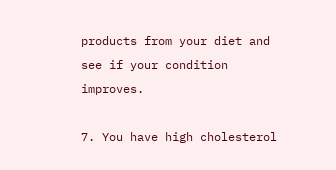products from your diet and see if your condition improves.

7. You have high cholesterol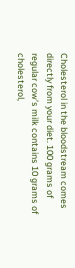Cholesterol in the bloodstream comes directly from your diet. 100 grams of regular cow’s milk contains 10 grams of cholesterol,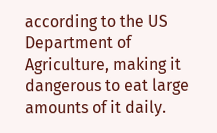according to the US Department of Agriculture, making it dangerous to eat large amounts of it daily.